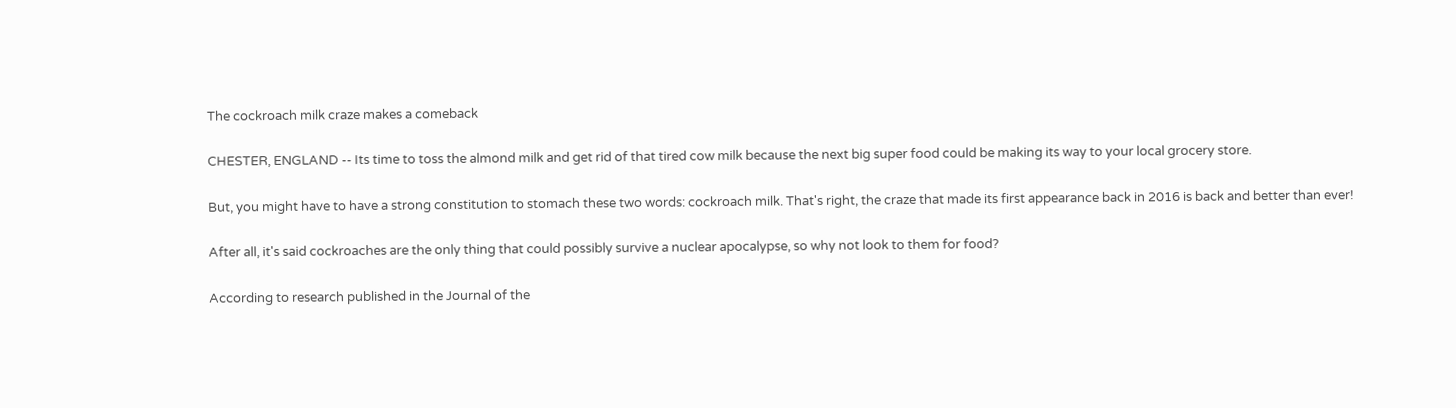The cockroach milk craze makes a comeback

CHESTER, ENGLAND -- Its time to toss the almond milk and get rid of that tired cow milk because the next big super food could be making its way to your local grocery store.

But, you might have to have a strong constitution to stomach these two words: cockroach milk. That's right, the craze that made its first appearance back in 2016 is back and better than ever!

After all, it's said cockroaches are the only thing that could possibly survive a nuclear apocalypse, so why not look to them for food?

According to research published in the Journal of the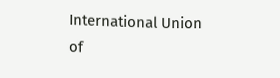International Union of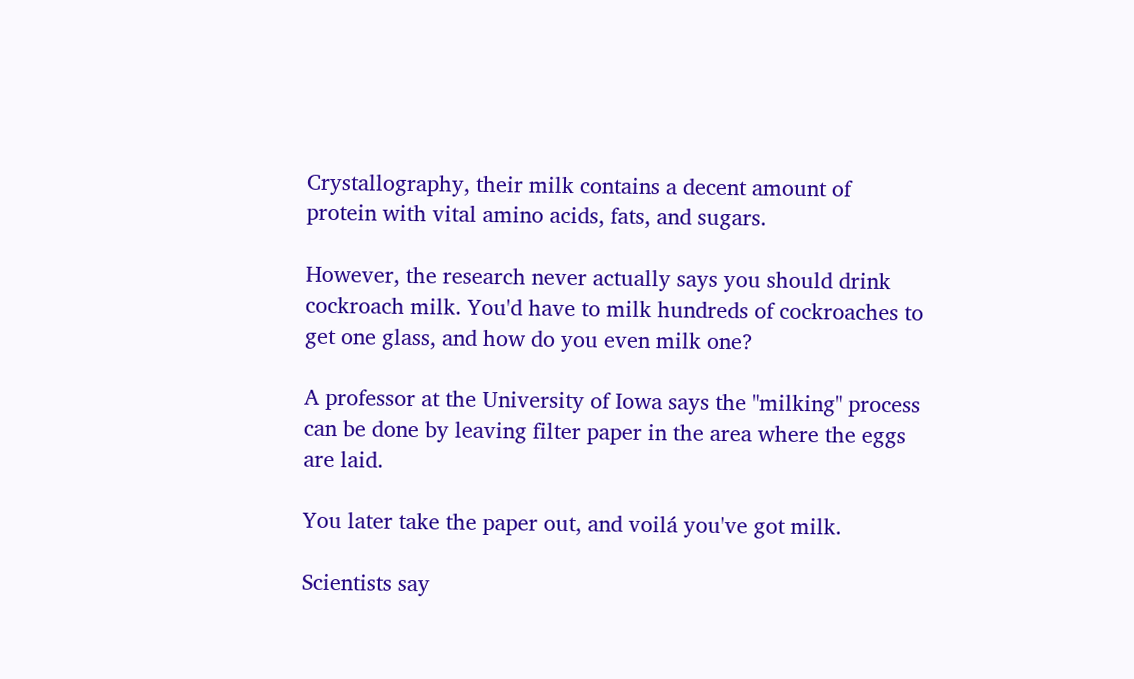Crystallography, their milk contains a decent amount of protein with vital amino acids, fats, and sugars.

However, the research never actually says you should drink cockroach milk. You'd have to milk hundreds of cockroaches to get one glass, and how do you even milk one?

A professor at the University of Iowa says the "milking" process can be done by leaving filter paper in the area where the eggs are laid.

You later take the paper out, and voilá you've got milk.

Scientists say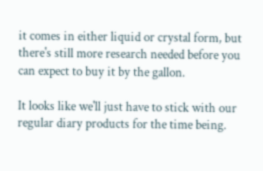it comes in either liquid or crystal form, but there's still more research needed before you can expect to buy it by the gallon.

It looks like we'll just have to stick with our regular diary products for the time being.